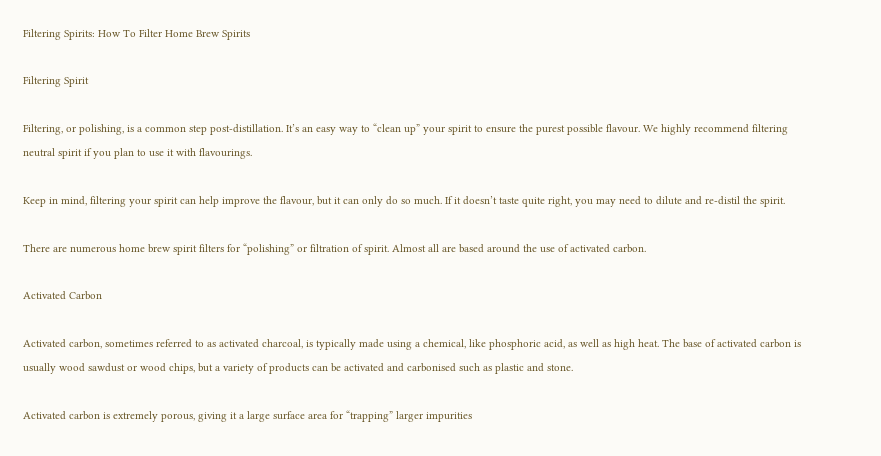Filtering Spirits: How To Filter Home Brew Spirits

Filtering Spirit

Filtering, or polishing, is a common step post-distillation. It’s an easy way to “clean up” your spirit to ensure the purest possible flavour. We highly recommend filtering neutral spirit if you plan to use it with flavourings.

Keep in mind, filtering your spirit can help improve the flavour, but it can only do so much. If it doesn’t taste quite right, you may need to dilute and re-distil the spirit.

There are numerous home brew spirit filters for “polishing” or filtration of spirit. Almost all are based around the use of activated carbon.

Activated Carbon

Activated carbon, sometimes referred to as activated charcoal, is typically made using a chemical, like phosphoric acid, as well as high heat. The base of activated carbon is usually wood sawdust or wood chips, but a variety of products can be activated and carbonised such as plastic and stone.

Activated carbon is extremely porous, giving it a large surface area for “trapping” larger impurities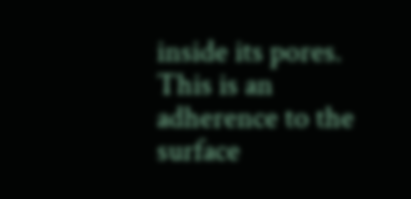inside its pores. This is an adherence to the surface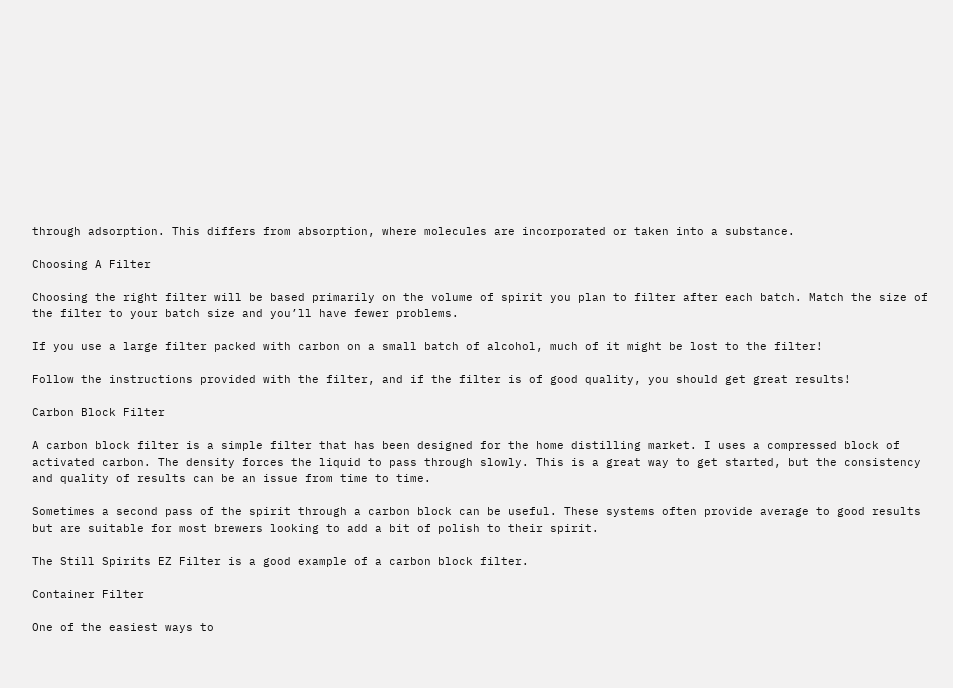through adsorption. This differs from absorption, where molecules are incorporated or taken into a substance.

Choosing A Filter

Choosing the right filter will be based primarily on the volume of spirit you plan to filter after each batch. Match the size of the filter to your batch size and you’ll have fewer problems.

If you use a large filter packed with carbon on a small batch of alcohol, much of it might be lost to the filter!

Follow the instructions provided with the filter, and if the filter is of good quality, you should get great results!

Carbon Block Filter

A carbon block filter is a simple filter that has been designed for the home distilling market. I uses a compressed block of activated carbon. The density forces the liquid to pass through slowly. This is a great way to get started, but the consistency and quality of results can be an issue from time to time.

Sometimes a second pass of the spirit through a carbon block can be useful. These systems often provide average to good results but are suitable for most brewers looking to add a bit of polish to their spirit.

The Still Spirits EZ Filter is a good example of a carbon block filter.

Container Filter

One of the easiest ways to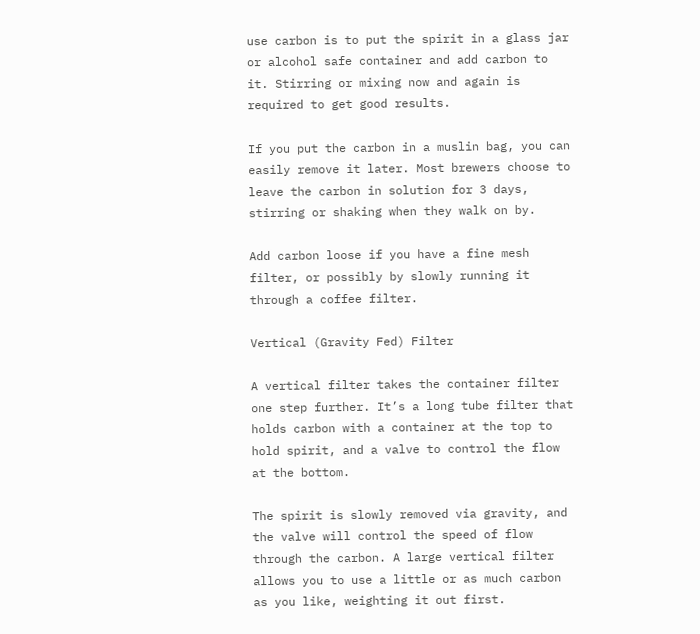use carbon is to put the spirit in a glass jar or alcohol safe container and add carbon to it. Stirring or mixing now and again is required to get good results.

If you put the carbon in a muslin bag, you can easily remove it later. Most brewers choose to leave the carbon in solution for 3 days, stirring or shaking when they walk on by.

Add carbon loose if you have a fine mesh filter, or possibly by slowly running it through a coffee filter.

Vertical (Gravity Fed) Filter

A vertical filter takes the container filter one step further. It’s a long tube filter that holds carbon with a container at the top to hold spirit, and a valve to control the flow at the bottom.

The spirit is slowly removed via gravity, and the valve will control the speed of flow through the carbon. A large vertical filter allows you to use a little or as much carbon as you like, weighting it out first.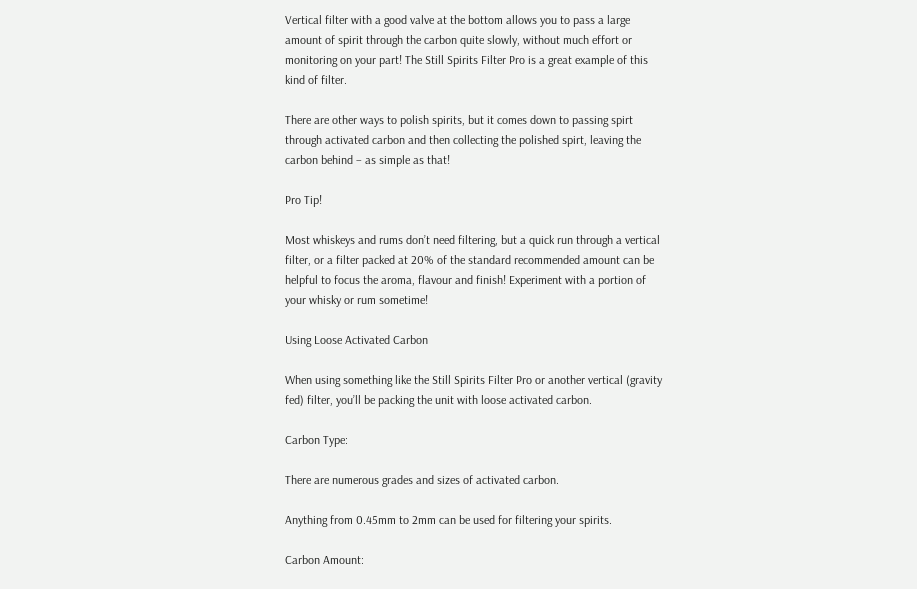Vertical filter with a good valve at the bottom allows you to pass a large amount of spirit through the carbon quite slowly, without much effort or monitoring on your part! The Still Spirits Filter Pro is a great example of this kind of filter.

There are other ways to polish spirits, but it comes down to passing spirt through activated carbon and then collecting the polished spirt, leaving the carbon behind – as simple as that!

Pro Tip!

Most whiskeys and rums don’t need filtering, but a quick run through a vertical filter, or a filter packed at 20% of the standard recommended amount can be helpful to focus the aroma, flavour and finish! Experiment with a portion of your whisky or rum sometime!

Using Loose Activated Carbon

When using something like the Still Spirits Filter Pro or another vertical (gravity fed) filter, you’ll be packing the unit with loose activated carbon.

Carbon Type:

There are numerous grades and sizes of activated carbon.

Anything from 0.45mm to 2mm can be used for filtering your spirits.

Carbon Amount: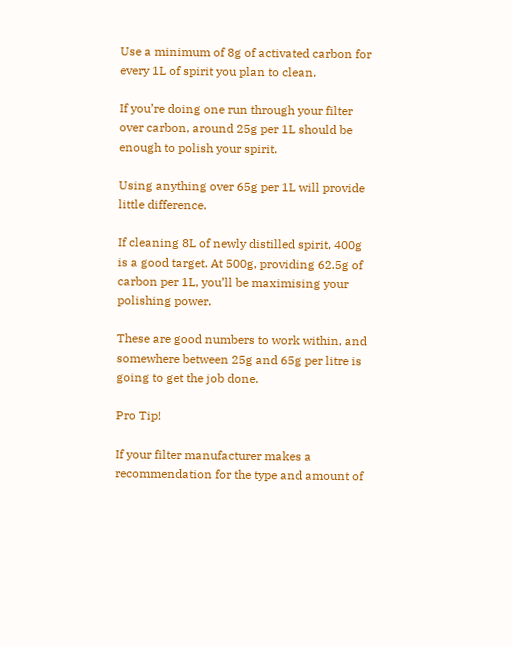Use a minimum of 8g of activated carbon for every 1L of spirit you plan to clean.

If you’re doing one run through your filter over carbon, around 25g per 1L should be enough to polish your spirit.

Using anything over 65g per 1L will provide little difference.

If cleaning 8L of newly distilled spirit, 400g is a good target. At 500g, providing 62.5g of carbon per 1L, you’ll be maximising your polishing power.

These are good numbers to work within, and somewhere between 25g and 65g per litre is going to get the job done.

Pro Tip!

If your filter manufacturer makes a recommendation for the type and amount of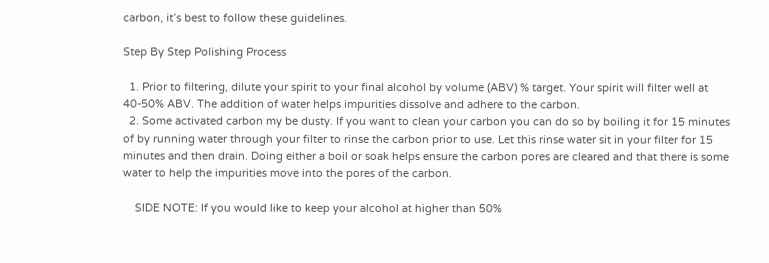carbon, it’s best to follow these guidelines.

Step By Step Polishing Process

  1. Prior to filtering, dilute your spirit to your final alcohol by volume (ABV) % target. Your spirit will filter well at 40-50% ABV. The addition of water helps impurities dissolve and adhere to the carbon.
  2. Some activated carbon my be dusty. If you want to clean your carbon you can do so by boiling it for 15 minutes of by running water through your filter to rinse the carbon prior to use. Let this rinse water sit in your filter for 15 minutes and then drain. Doing either a boil or soak helps ensure the carbon pores are cleared and that there is some water to help the impurities move into the pores of the carbon.

    SIDE NOTE: If you would like to keep your alcohol at higher than 50%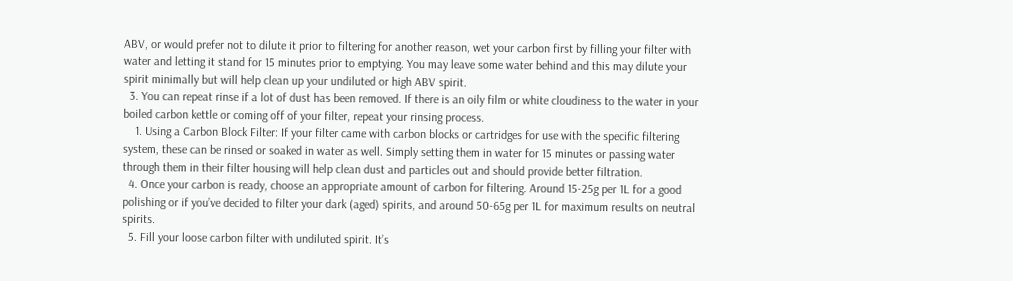ABV, or would prefer not to dilute it prior to filtering for another reason, wet your carbon first by filling your filter with water and letting it stand for 15 minutes prior to emptying. You may leave some water behind and this may dilute your spirit minimally but will help clean up your undiluted or high ABV spirit.
  3. You can repeat rinse if a lot of dust has been removed. If there is an oily film or white cloudiness to the water in your boiled carbon kettle or coming off of your filter, repeat your rinsing process.
    1. Using a Carbon Block Filter: If your filter came with carbon blocks or cartridges for use with the specific filtering system, these can be rinsed or soaked in water as well. Simply setting them in water for 15 minutes or passing water through them in their filter housing will help clean dust and particles out and should provide better filtration.
  4. Once your carbon is ready, choose an appropriate amount of carbon for filtering. Around 15-25g per 1L for a good polishing or if you’ve decided to filter your dark (aged) spirits, and around 50-65g per 1L for maximum results on neutral spirits.
  5. Fill your loose carbon filter with undiluted spirit. It’s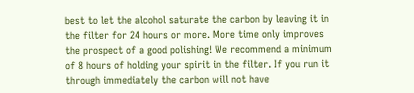best to let the alcohol saturate the carbon by leaving it in the filter for 24 hours or more. More time only improves the prospect of a good polishing! We recommend a minimum of 8 hours of holding your spirit in the filter. If you run it through immediately the carbon will not have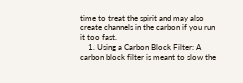time to treat the spirit and may also create channels in the carbon if you run it too fast.
    1. Using a Carbon Block Filter: A carbon block filter is meant to slow the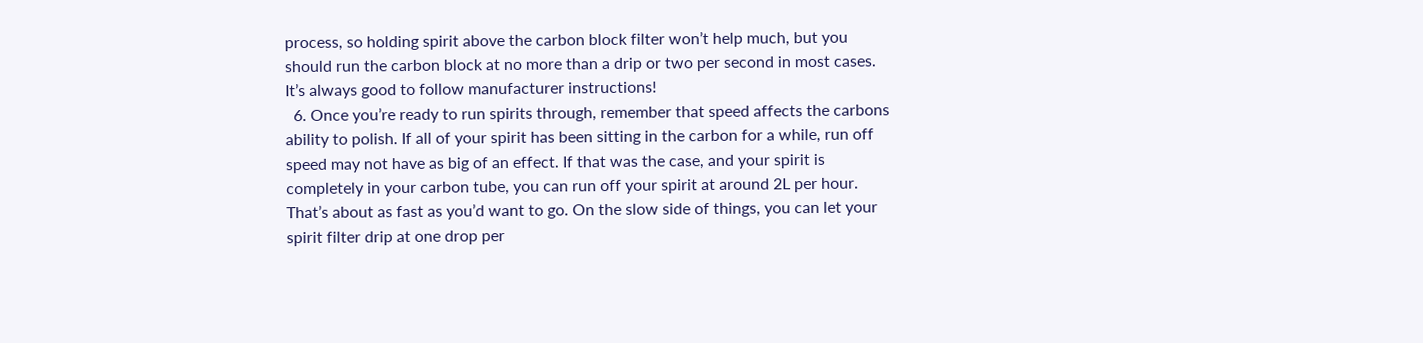process, so holding spirit above the carbon block filter won’t help much, but you should run the carbon block at no more than a drip or two per second in most cases. It’s always good to follow manufacturer instructions!
  6. Once you’re ready to run spirits through, remember that speed affects the carbons ability to polish. If all of your spirit has been sitting in the carbon for a while, run off speed may not have as big of an effect. If that was the case, and your spirit is completely in your carbon tube, you can run off your spirit at around 2L per hour. That’s about as fast as you’d want to go. On the slow side of things, you can let your spirit filter drip at one drop per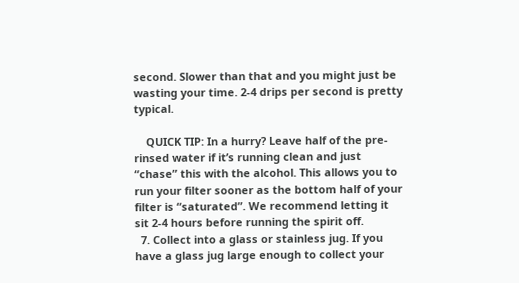second. Slower than that and you might just be wasting your time. 2-4 drips per second is pretty typical.

    QUICK TIP: In a hurry? Leave half of the pre-rinsed water if it’s running clean and just “chase” this with the alcohol. This allows you to run your filter sooner as the bottom half of your filter is “saturated”. We recommend letting it sit 2-4 hours before running the spirit off.
  7. Collect into a glass or stainless jug. If you have a glass jug large enough to collect your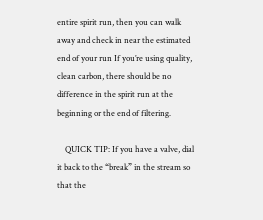entire spirit run, then you can walk away and check in near the estimated end of your run If you’re using quality, clean carbon, there should be no difference in the spirit run at the beginning or the end of filtering.

    QUICK TIP: If you have a valve, dial it back to the “break” in the stream so that the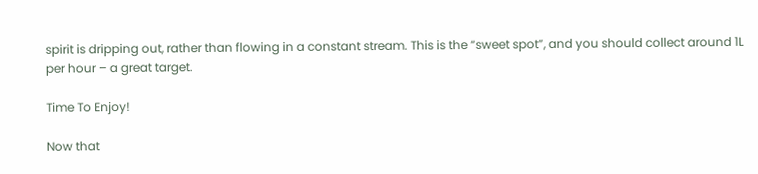spirit is dripping out, rather than flowing in a constant stream. This is the “sweet spot”, and you should collect around 1L per hour – a great target.

Time To Enjoy!

Now that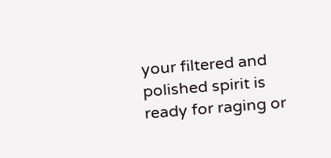your filtered and polished spirit is ready for raging or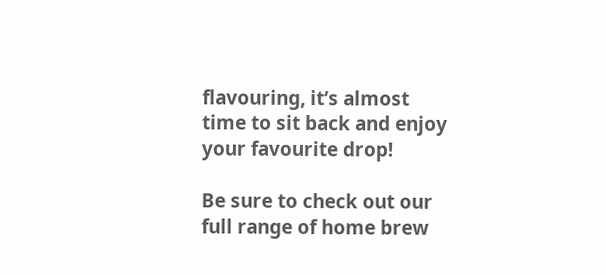flavouring, it’s almost time to sit back and enjoy your favourite drop!

Be sure to check out our full range of home brew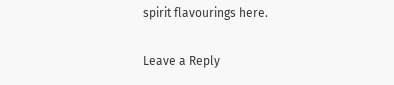spirit flavourings here.

Leave a Reply